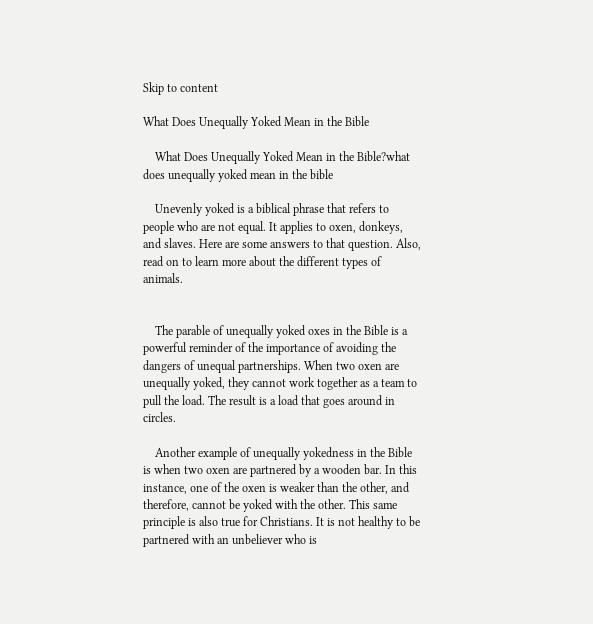Skip to content

What Does Unequally Yoked Mean in the Bible

    What Does Unequally Yoked Mean in the Bible?what does unequally yoked mean in the bible

    Unevenly yoked is a biblical phrase that refers to people who are not equal. It applies to oxen, donkeys, and slaves. Here are some answers to that question. Also, read on to learn more about the different types of animals.


    The parable of unequally yoked oxes in the Bible is a powerful reminder of the importance of avoiding the dangers of unequal partnerships. When two oxen are unequally yoked, they cannot work together as a team to pull the load. The result is a load that goes around in circles.

    Another example of unequally yokedness in the Bible is when two oxen are partnered by a wooden bar. In this instance, one of the oxen is weaker than the other, and therefore, cannot be yoked with the other. This same principle is also true for Christians. It is not healthy to be partnered with an unbeliever who is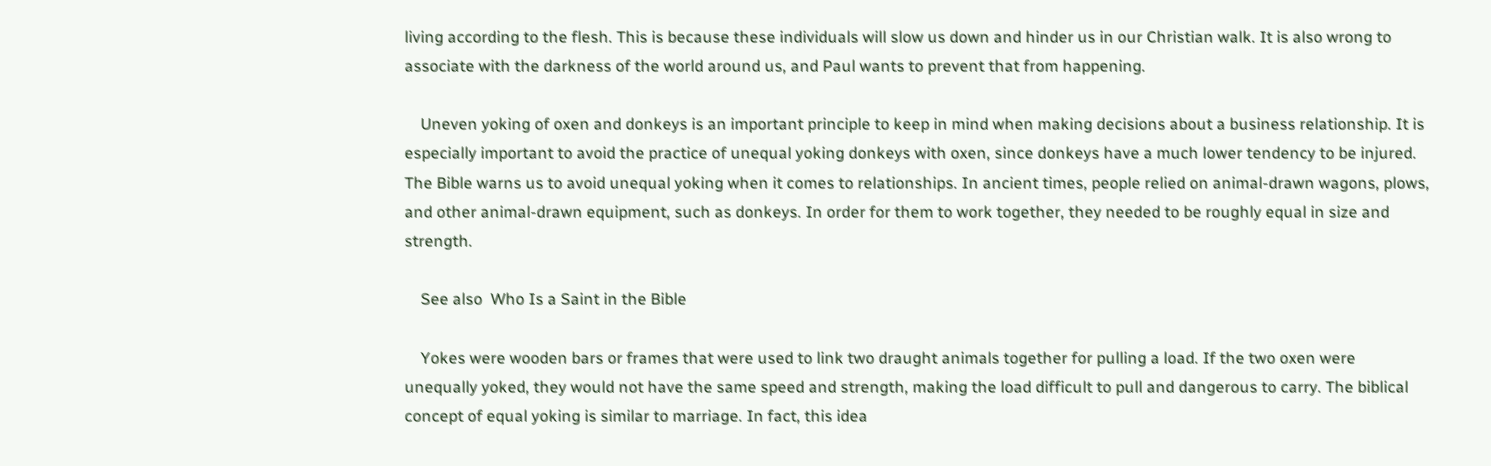living according to the flesh. This is because these individuals will slow us down and hinder us in our Christian walk. It is also wrong to associate with the darkness of the world around us, and Paul wants to prevent that from happening.

    Uneven yoking of oxen and donkeys is an important principle to keep in mind when making decisions about a business relationship. It is especially important to avoid the practice of unequal yoking donkeys with oxen, since donkeys have a much lower tendency to be injured. The Bible warns us to avoid unequal yoking when it comes to relationships. In ancient times, people relied on animal-drawn wagons, plows, and other animal-drawn equipment, such as donkeys. In order for them to work together, they needed to be roughly equal in size and strength.

    See also  Who Is a Saint in the Bible

    Yokes were wooden bars or frames that were used to link two draught animals together for pulling a load. If the two oxen were unequally yoked, they would not have the same speed and strength, making the load difficult to pull and dangerous to carry. The biblical concept of equal yoking is similar to marriage. In fact, this idea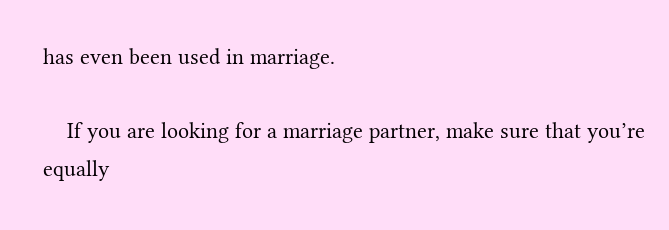has even been used in marriage.

    If you are looking for a marriage partner, make sure that you’re equally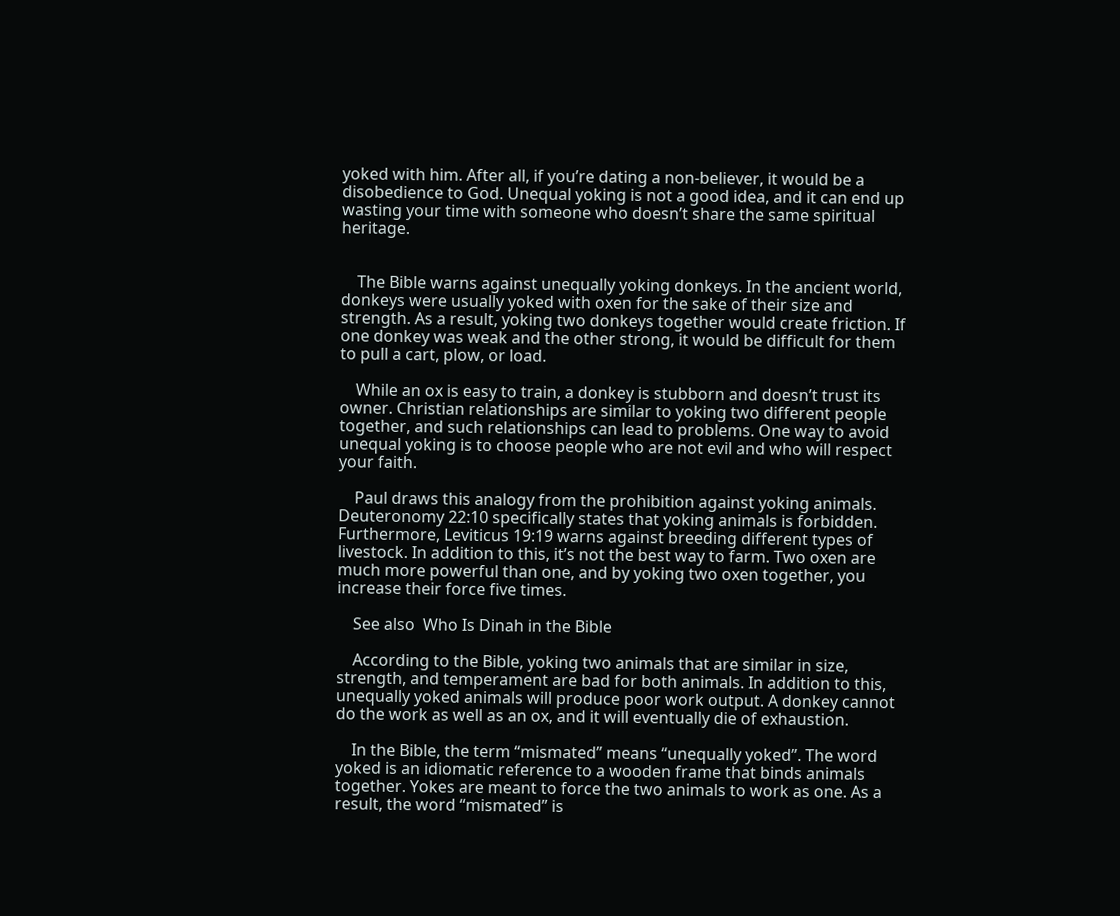yoked with him. After all, if you’re dating a non-believer, it would be a disobedience to God. Unequal yoking is not a good idea, and it can end up wasting your time with someone who doesn’t share the same spiritual heritage.


    The Bible warns against unequally yoking donkeys. In the ancient world, donkeys were usually yoked with oxen for the sake of their size and strength. As a result, yoking two donkeys together would create friction. If one donkey was weak and the other strong, it would be difficult for them to pull a cart, plow, or load.

    While an ox is easy to train, a donkey is stubborn and doesn’t trust its owner. Christian relationships are similar to yoking two different people together, and such relationships can lead to problems. One way to avoid unequal yoking is to choose people who are not evil and who will respect your faith.

    Paul draws this analogy from the prohibition against yoking animals. Deuteronomy 22:10 specifically states that yoking animals is forbidden. Furthermore, Leviticus 19:19 warns against breeding different types of livestock. In addition to this, it’s not the best way to farm. Two oxen are much more powerful than one, and by yoking two oxen together, you increase their force five times.

    See also  Who Is Dinah in the Bible

    According to the Bible, yoking two animals that are similar in size, strength, and temperament are bad for both animals. In addition to this, unequally yoked animals will produce poor work output. A donkey cannot do the work as well as an ox, and it will eventually die of exhaustion.

    In the Bible, the term “mismated” means “unequally yoked”. The word yoked is an idiomatic reference to a wooden frame that binds animals together. Yokes are meant to force the two animals to work as one. As a result, the word “mismated” is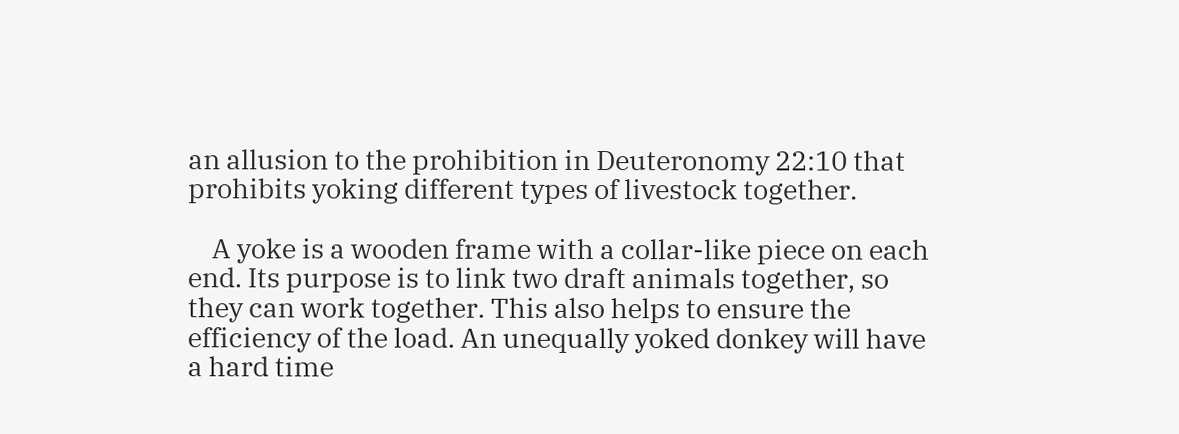an allusion to the prohibition in Deuteronomy 22:10 that prohibits yoking different types of livestock together.

    A yoke is a wooden frame with a collar-like piece on each end. Its purpose is to link two draft animals together, so they can work together. This also helps to ensure the efficiency of the load. An unequally yoked donkey will have a hard time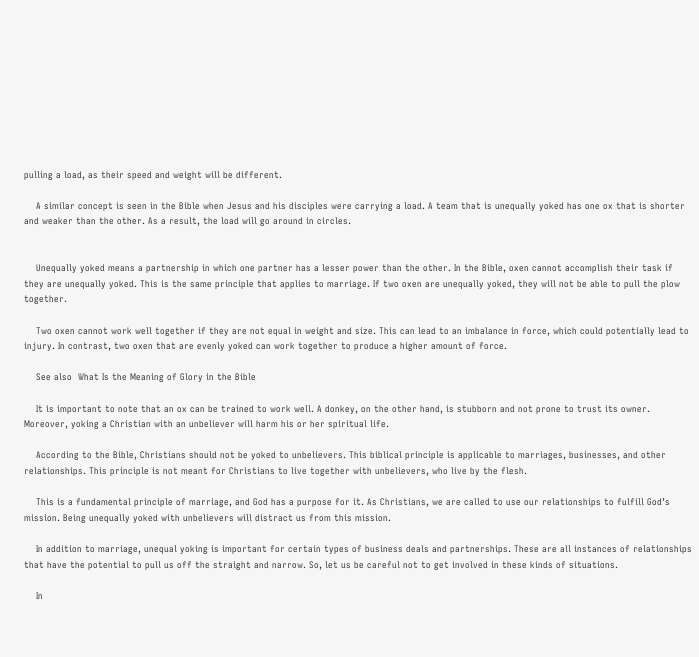pulling a load, as their speed and weight will be different.

    A similar concept is seen in the Bible when Jesus and his disciples were carrying a load. A team that is unequally yoked has one ox that is shorter and weaker than the other. As a result, the load will go around in circles.


    Unequally yoked means a partnership in which one partner has a lesser power than the other. In the Bible, oxen cannot accomplish their task if they are unequally yoked. This is the same principle that applies to marriage. If two oxen are unequally yoked, they will not be able to pull the plow together.

    Two oxen cannot work well together if they are not equal in weight and size. This can lead to an imbalance in force, which could potentially lead to injury. In contrast, two oxen that are evenly yoked can work together to produce a higher amount of force.

    See also  What Is the Meaning of Glory in the Bible

    It is important to note that an ox can be trained to work well. A donkey, on the other hand, is stubborn and not prone to trust its owner. Moreover, yoking a Christian with an unbeliever will harm his or her spiritual life.

    According to the Bible, Christians should not be yoked to unbelievers. This biblical principle is applicable to marriages, businesses, and other relationships. This principle is not meant for Christians to live together with unbelievers, who live by the flesh.

    This is a fundamental principle of marriage, and God has a purpose for it. As Christians, we are called to use our relationships to fulfill God’s mission. Being unequally yoked with unbelievers will distract us from this mission.

    In addition to marriage, unequal yoking is important for certain types of business deals and partnerships. These are all instances of relationships that have the potential to pull us off the straight and narrow. So, let us be careful not to get involved in these kinds of situations.

    In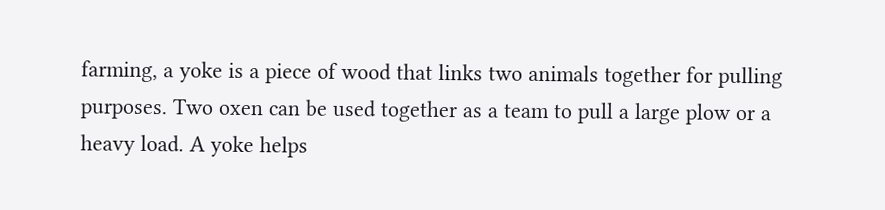farming, a yoke is a piece of wood that links two animals together for pulling purposes. Two oxen can be used together as a team to pull a large plow or a heavy load. A yoke helps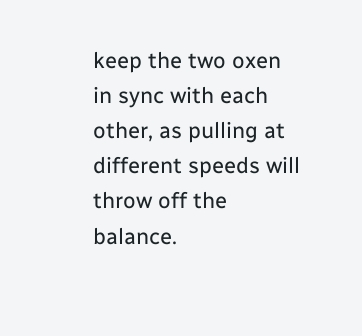keep the two oxen in sync with each other, as pulling at different speeds will throw off the balance.